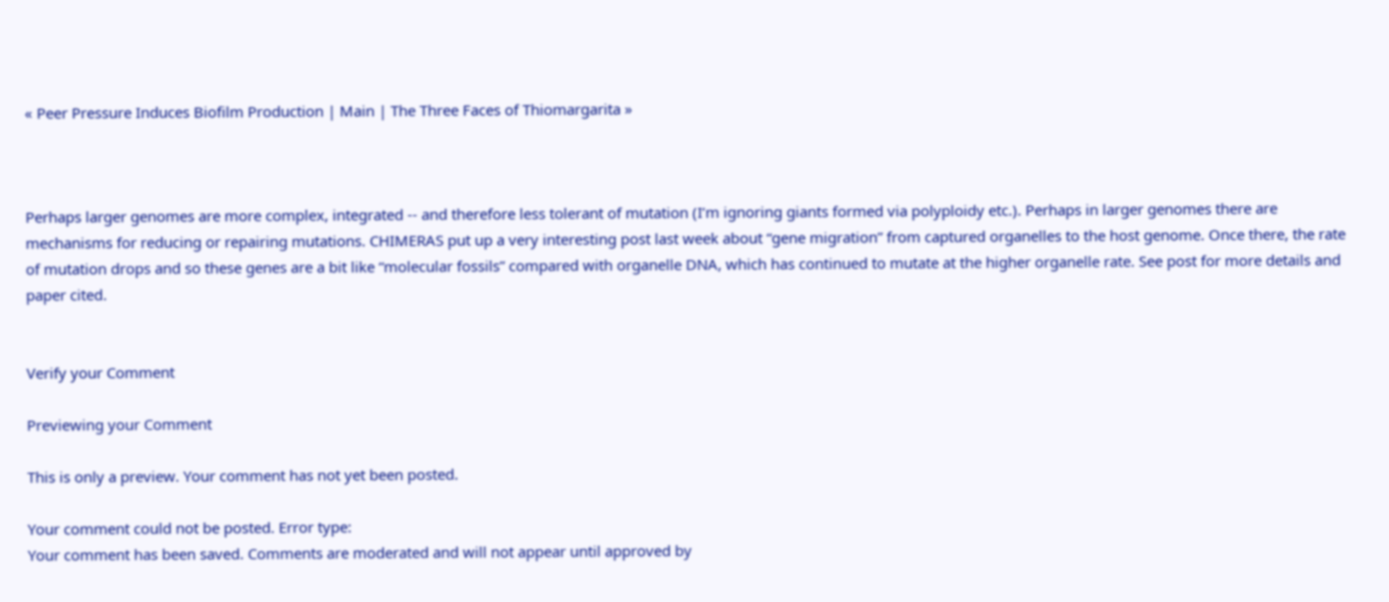« Peer Pressure Induces Biofilm Production | Main | The Three Faces of Thiomargarita »



Perhaps larger genomes are more complex, integrated -- and therefore less tolerant of mutation (I’m ignoring giants formed via polyploidy etc.). Perhaps in larger genomes there are mechanisms for reducing or repairing mutations. CHIMERAS put up a very interesting post last week about “gene migration” from captured organelles to the host genome. Once there, the rate of mutation drops and so these genes are a bit like “molecular fossils” compared with organelle DNA, which has continued to mutate at the higher organelle rate. See post for more details and paper cited.


Verify your Comment

Previewing your Comment

This is only a preview. Your comment has not yet been posted.

Your comment could not be posted. Error type:
Your comment has been saved. Comments are moderated and will not appear until approved by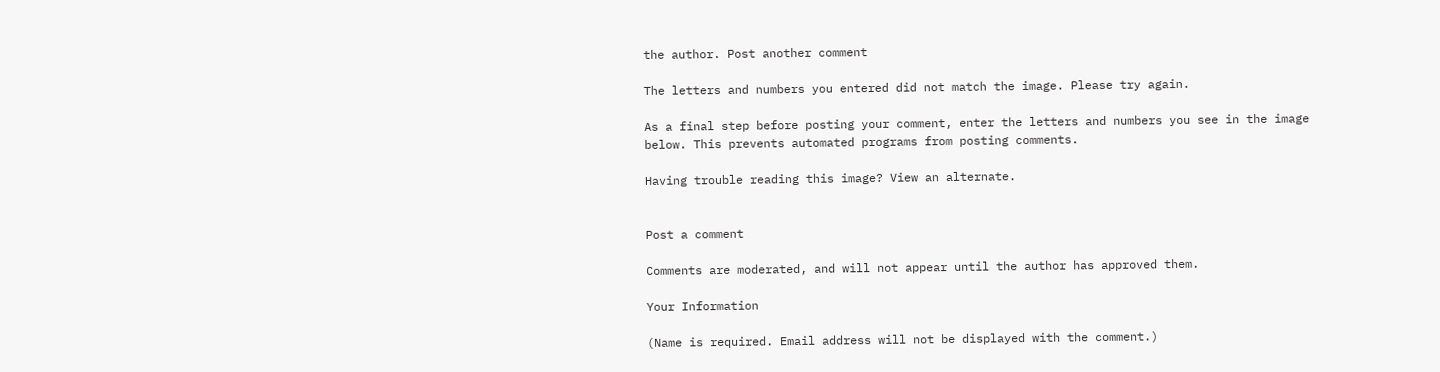the author. Post another comment

The letters and numbers you entered did not match the image. Please try again.

As a final step before posting your comment, enter the letters and numbers you see in the image below. This prevents automated programs from posting comments.

Having trouble reading this image? View an alternate.


Post a comment

Comments are moderated, and will not appear until the author has approved them.

Your Information

(Name is required. Email address will not be displayed with the comment.)